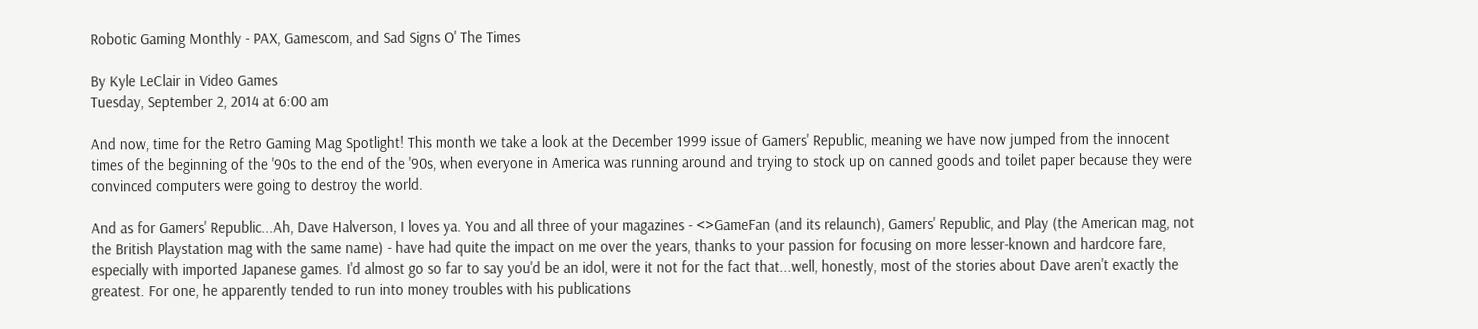Robotic Gaming Monthly - PAX, Gamescom, and Sad Signs O' The Times

By Kyle LeClair in Video Games
Tuesday, September 2, 2014 at 6:00 am

And now, time for the Retro Gaming Mag Spotlight! This month we take a look at the December 1999 issue of Gamers' Republic, meaning we have now jumped from the innocent times of the beginning of the '90s to the end of the '90s, when everyone in America was running around and trying to stock up on canned goods and toilet paper because they were convinced computers were going to destroy the world.

And as for Gamers' Republic...Ah, Dave Halverson, I loves ya. You and all three of your magazines - <>GameFan (and its relaunch), Gamers' Republic, and Play (the American mag, not the British Playstation mag with the same name) - have had quite the impact on me over the years, thanks to your passion for focusing on more lesser-known and hardcore fare, especially with imported Japanese games. I'd almost go so far to say you'd be an idol, were it not for the fact that...well, honestly, most of the stories about Dave aren't exactly the greatest. For one, he apparently tended to run into money troubles with his publications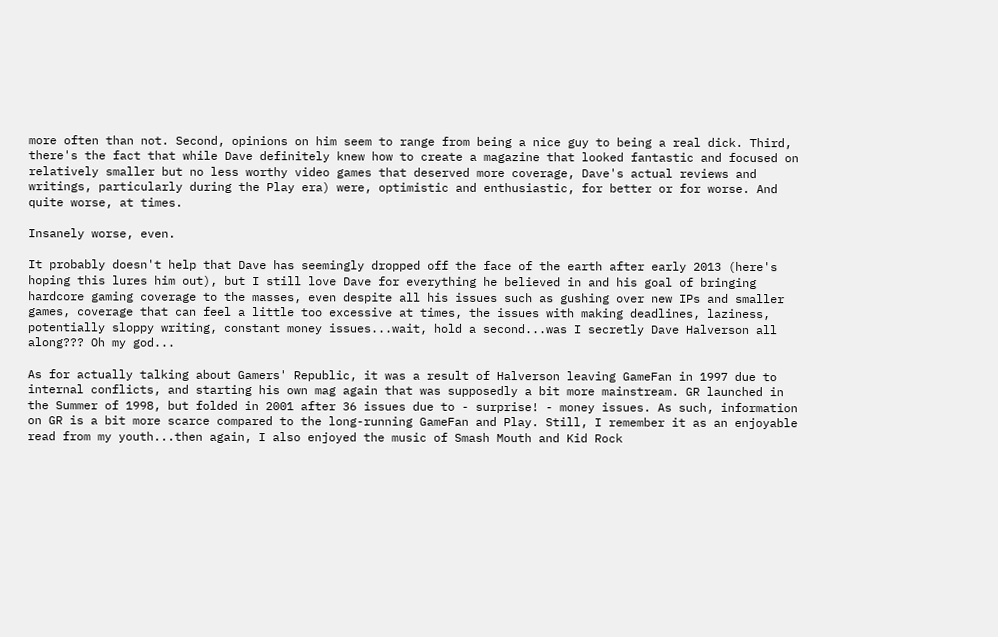more often than not. Second, opinions on him seem to range from being a nice guy to being a real dick. Third, there's the fact that while Dave definitely knew how to create a magazine that looked fantastic and focused on relatively smaller but no less worthy video games that deserved more coverage, Dave's actual reviews and writings, particularly during the Play era) were, optimistic and enthusiastic, for better or for worse. And quite worse, at times.

Insanely worse, even.

It probably doesn't help that Dave has seemingly dropped off the face of the earth after early 2013 (here's hoping this lures him out), but I still love Dave for everything he believed in and his goal of bringing hardcore gaming coverage to the masses, even despite all his issues such as gushing over new IPs and smaller games, coverage that can feel a little too excessive at times, the issues with making deadlines, laziness, potentially sloppy writing, constant money issues...wait, hold a second...was I secretly Dave Halverson all along??? Oh my god...

As for actually talking about Gamers' Republic, it was a result of Halverson leaving GameFan in 1997 due to internal conflicts, and starting his own mag again that was supposedly a bit more mainstream. GR launched in the Summer of 1998, but folded in 2001 after 36 issues due to - surprise! - money issues. As such, information on GR is a bit more scarce compared to the long-running GameFan and Play. Still, I remember it as an enjoyable read from my youth...then again, I also enjoyed the music of Smash Mouth and Kid Rock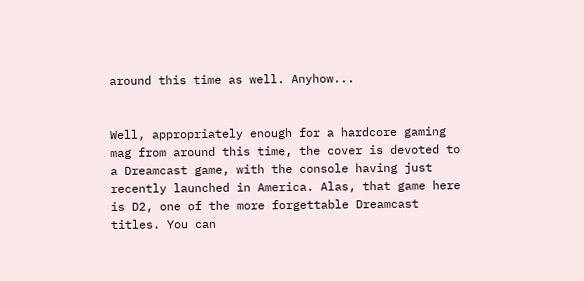around this time as well. Anyhow...


Well, appropriately enough for a hardcore gaming mag from around this time, the cover is devoted to a Dreamcast game, with the console having just recently launched in America. Alas, that game here is D2, one of the more forgettable Dreamcast titles. You can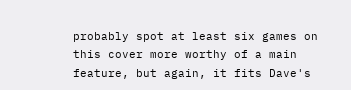probably spot at least six games on this cover more worthy of a main feature, but again, it fits Dave's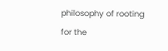philosophy of rooting for the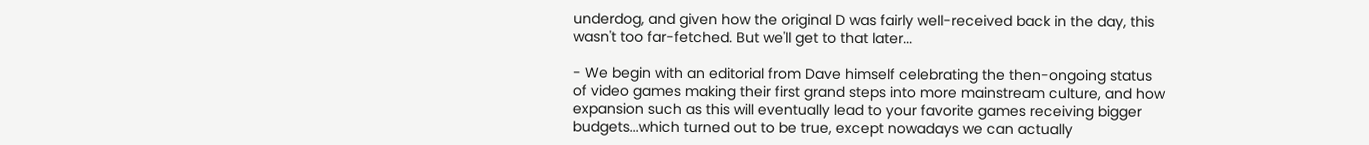underdog, and given how the original D was fairly well-received back in the day, this wasn't too far-fetched. But we'll get to that later...

- We begin with an editorial from Dave himself celebrating the then-ongoing status of video games making their first grand steps into more mainstream culture, and how expansion such as this will eventually lead to your favorite games receiving bigger budgets...which turned out to be true, except nowadays we can actually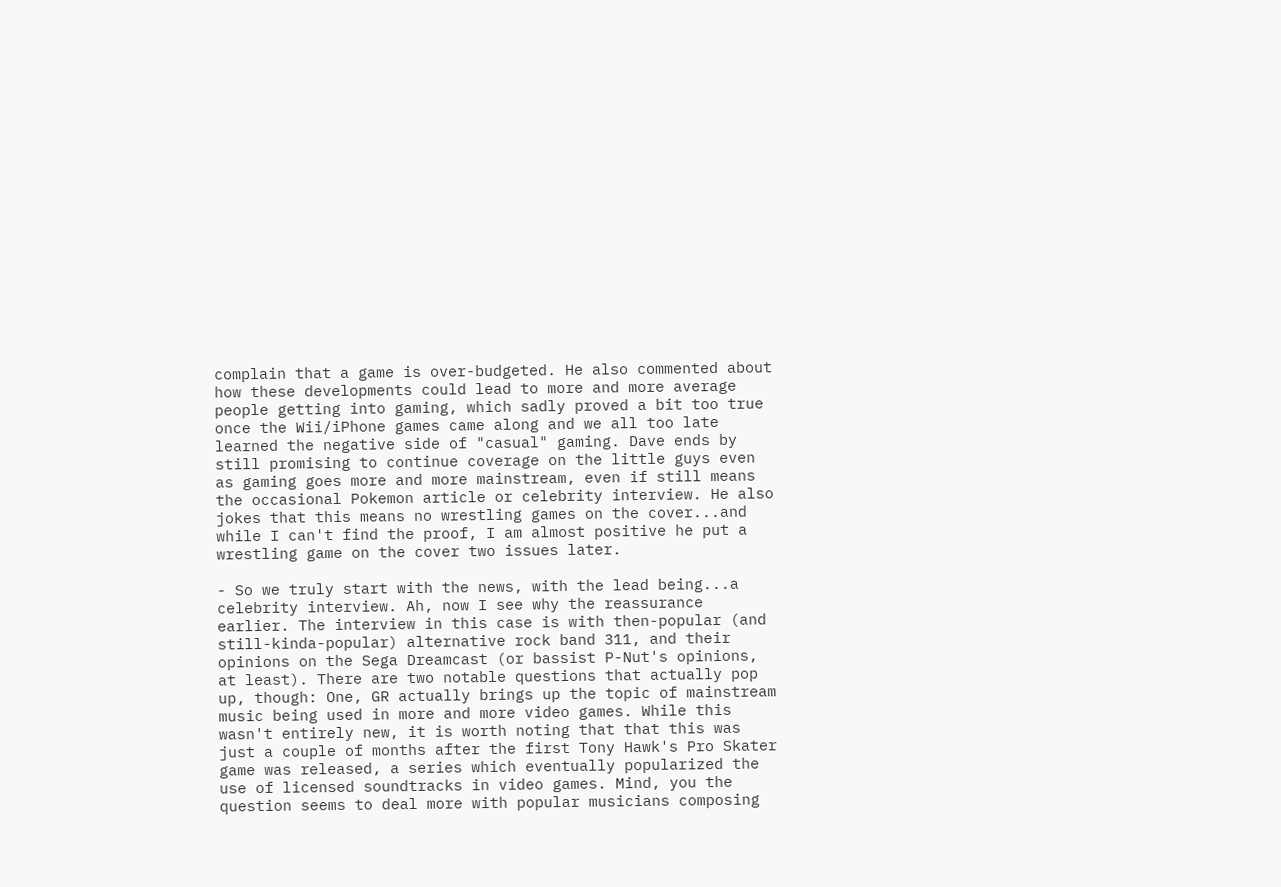complain that a game is over-budgeted. He also commented about how these developments could lead to more and more average people getting into gaming, which sadly proved a bit too true once the Wii/iPhone games came along and we all too late learned the negative side of "casual" gaming. Dave ends by still promising to continue coverage on the little guys even as gaming goes more and more mainstream, even if still means the occasional Pokemon article or celebrity interview. He also jokes that this means no wrestling games on the cover...and while I can't find the proof, I am almost positive he put a wrestling game on the cover two issues later.

- So we truly start with the news, with the lead being...a celebrity interview. Ah, now I see why the reassurance earlier. The interview in this case is with then-popular (and still-kinda-popular) alternative rock band 311, and their opinions on the Sega Dreamcast (or bassist P-Nut's opinions, at least). There are two notable questions that actually pop up, though: One, GR actually brings up the topic of mainstream music being used in more and more video games. While this wasn't entirely new, it is worth noting that that this was just a couple of months after the first Tony Hawk's Pro Skater game was released, a series which eventually popularized the use of licensed soundtracks in video games. Mind, you the question seems to deal more with popular musicians composing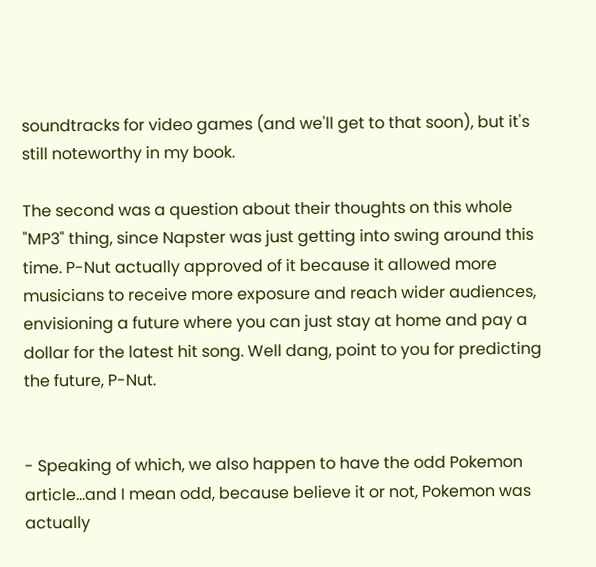soundtracks for video games (and we'll get to that soon), but it's still noteworthy in my book.

The second was a question about their thoughts on this whole "MP3" thing, since Napster was just getting into swing around this time. P-Nut actually approved of it because it allowed more musicians to receive more exposure and reach wider audiences, envisioning a future where you can just stay at home and pay a dollar for the latest hit song. Well dang, point to you for predicting the future, P-Nut.


- Speaking of which, we also happen to have the odd Pokemon article...and I mean odd, because believe it or not, Pokemon was actually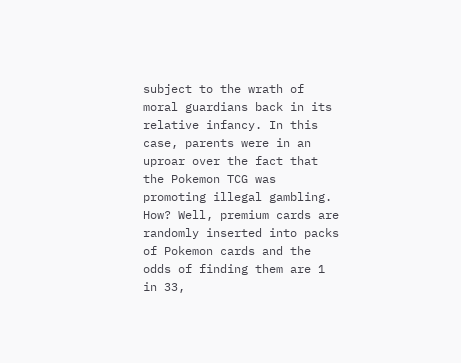subject to the wrath of moral guardians back in its relative infancy. In this case, parents were in an uproar over the fact that the Pokemon TCG was promoting illegal gambling. How? Well, premium cards are randomly inserted into packs of Pokemon cards and the odds of finding them are 1 in 33,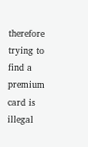therefore trying to find a premium card is illegal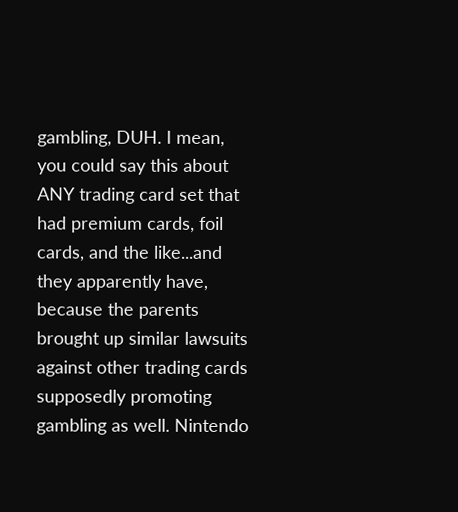gambling, DUH. I mean, you could say this about ANY trading card set that had premium cards, foil cards, and the like...and they apparently have, because the parents brought up similar lawsuits against other trading cards supposedly promoting gambling as well. Nintendo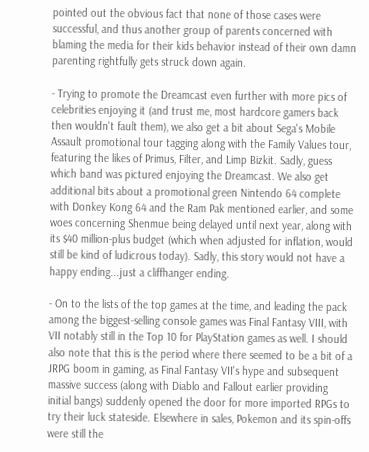pointed out the obvious fact that none of those cases were successful, and thus another group of parents concerned with blaming the media for their kids behavior instead of their own damn parenting rightfully gets struck down again.

- Trying to promote the Dreamcast even further with more pics of celebrities enjoying it (and trust me, most hardcore gamers back then wouldn't fault them), we also get a bit about Sega's Mobile Assault promotional tour tagging along with the Family Values tour, featuring the likes of Primus, Filter, and Limp Bizkit. Sadly, guess which band was pictured enjoying the Dreamcast. We also get additional bits about a promotional green Nintendo 64 complete with Donkey Kong 64 and the Ram Pak mentioned earlier, and some woes concerning Shenmue being delayed until next year, along with its $40 million-plus budget (which when adjusted for inflation, would still be kind of ludicrous today). Sadly, this story would not have a happy ending...just a cliffhanger ending.

- On to the lists of the top games at the time, and leading the pack among the biggest-selling console games was Final Fantasy VIII, with VII notably still in the Top 10 for PlayStation games as well. I should also note that this is the period where there seemed to be a bit of a JRPG boom in gaming, as Final Fantasy VII's hype and subsequent massive success (along with Diablo and Fallout earlier providing initial bangs) suddenly opened the door for more imported RPGs to try their luck stateside. Elsewhere in sales, Pokemon and its spin-offs were still the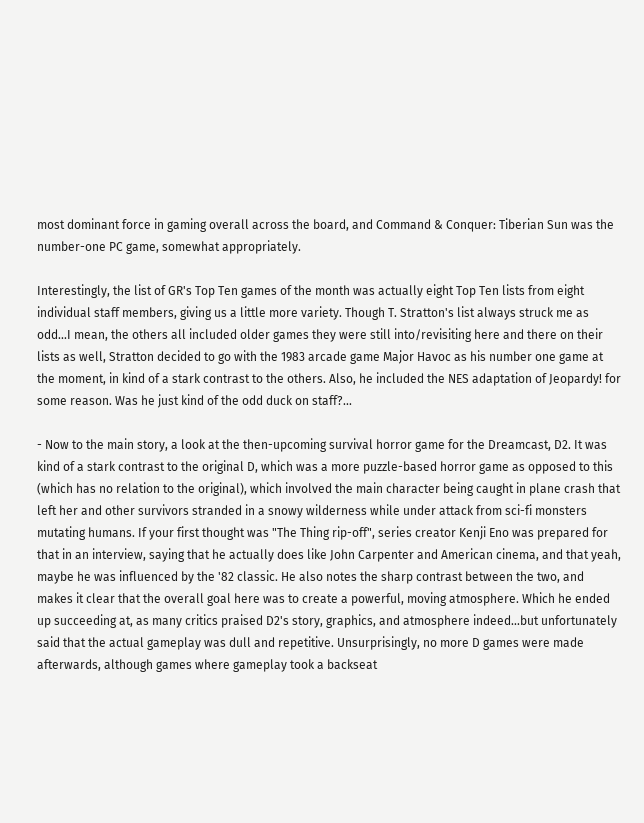most dominant force in gaming overall across the board, and Command & Conquer: Tiberian Sun was the number-one PC game, somewhat appropriately.

Interestingly, the list of GR's Top Ten games of the month was actually eight Top Ten lists from eight individual staff members, giving us a little more variety. Though T. Stratton's list always struck me as odd...I mean, the others all included older games they were still into/revisiting here and there on their lists as well, Stratton decided to go with the 1983 arcade game Major Havoc as his number one game at the moment, in kind of a stark contrast to the others. Also, he included the NES adaptation of Jeopardy! for some reason. Was he just kind of the odd duck on staff?...

- Now to the main story, a look at the then-upcoming survival horror game for the Dreamcast, D2. It was kind of a stark contrast to the original D, which was a more puzzle-based horror game as opposed to this (which has no relation to the original), which involved the main character being caught in plane crash that left her and other survivors stranded in a snowy wilderness while under attack from sci-fi monsters mutating humans. If your first thought was "The Thing rip-off", series creator Kenji Eno was prepared for that in an interview, saying that he actually does like John Carpenter and American cinema, and that yeah, maybe he was influenced by the '82 classic. He also notes the sharp contrast between the two, and makes it clear that the overall goal here was to create a powerful, moving atmosphere. Which he ended up succeeding at, as many critics praised D2's story, graphics, and atmosphere indeed...but unfortunately said that the actual gameplay was dull and repetitive. Unsurprisingly, no more D games were made afterwards, although games where gameplay took a backseat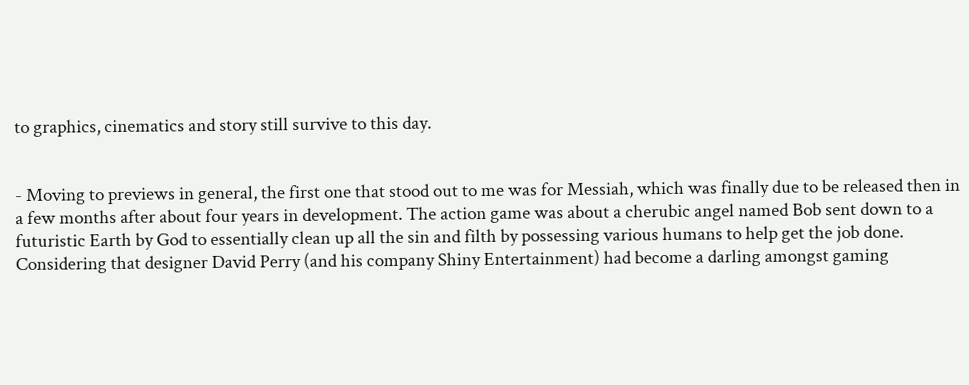to graphics, cinematics and story still survive to this day.


- Moving to previews in general, the first one that stood out to me was for Messiah, which was finally due to be released then in a few months after about four years in development. The action game was about a cherubic angel named Bob sent down to a futuristic Earth by God to essentially clean up all the sin and filth by possessing various humans to help get the job done. Considering that designer David Perry (and his company Shiny Entertainment) had become a darling amongst gaming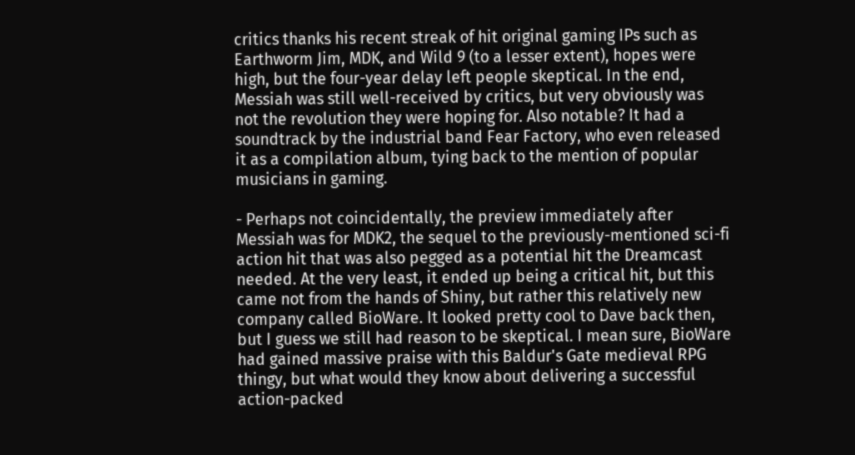critics thanks his recent streak of hit original gaming IPs such as Earthworm Jim, MDK, and Wild 9 (to a lesser extent), hopes were high, but the four-year delay left people skeptical. In the end, Messiah was still well-received by critics, but very obviously was not the revolution they were hoping for. Also notable? It had a soundtrack by the industrial band Fear Factory, who even released it as a compilation album, tying back to the mention of popular musicians in gaming.

- Perhaps not coincidentally, the preview immediately after Messiah was for MDK2, the sequel to the previously-mentioned sci-fi action hit that was also pegged as a potential hit the Dreamcast needed. At the very least, it ended up being a critical hit, but this came not from the hands of Shiny, but rather this relatively new company called BioWare. It looked pretty cool to Dave back then, but I guess we still had reason to be skeptical. I mean sure, BioWare had gained massive praise with this Baldur's Gate medieval RPG thingy, but what would they know about delivering a successful action-packed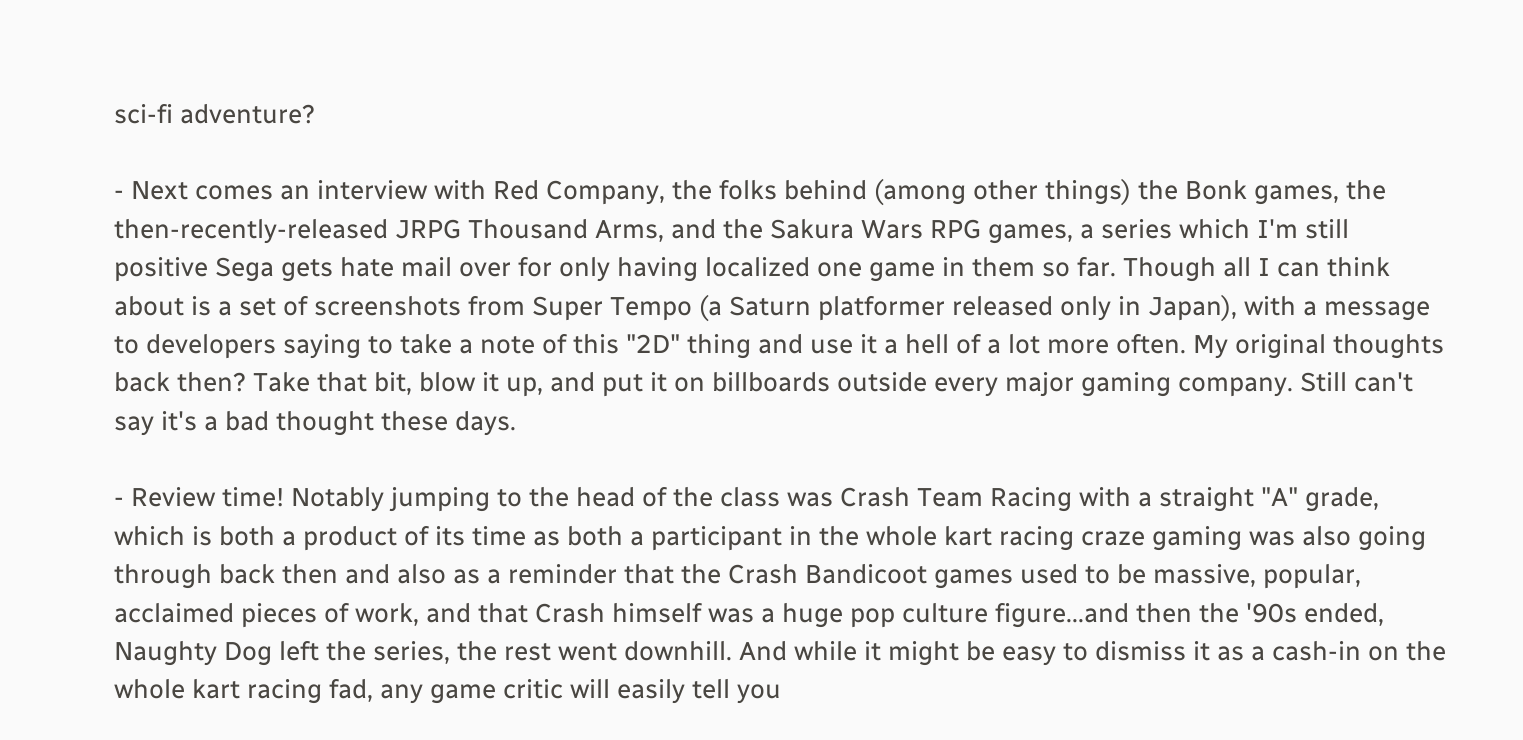sci-fi adventure?

- Next comes an interview with Red Company, the folks behind (among other things) the Bonk games, the then-recently-released JRPG Thousand Arms, and the Sakura Wars RPG games, a series which I'm still positive Sega gets hate mail over for only having localized one game in them so far. Though all I can think about is a set of screenshots from Super Tempo (a Saturn platformer released only in Japan), with a message to developers saying to take a note of this "2D" thing and use it a hell of a lot more often. My original thoughts back then? Take that bit, blow it up, and put it on billboards outside every major gaming company. Still can't say it's a bad thought these days.

- Review time! Notably jumping to the head of the class was Crash Team Racing with a straight "A" grade, which is both a product of its time as both a participant in the whole kart racing craze gaming was also going through back then and also as a reminder that the Crash Bandicoot games used to be massive, popular, acclaimed pieces of work, and that Crash himself was a huge pop culture figure...and then the '90s ended, Naughty Dog left the series, the rest went downhill. And while it might be easy to dismiss it as a cash-in on the whole kart racing fad, any game critic will easily tell you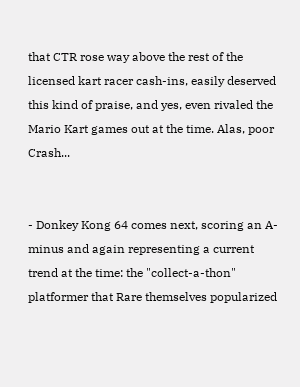that CTR rose way above the rest of the licensed kart racer cash-ins, easily deserved this kind of praise, and yes, even rivaled the Mario Kart games out at the time. Alas, poor Crash...


- Donkey Kong 64 comes next, scoring an A-minus and again representing a current trend at the time: the "collect-a-thon" platformer that Rare themselves popularized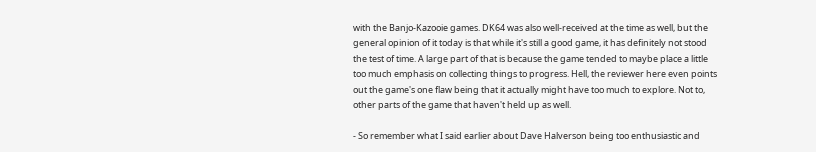with the Banjo-Kazooie games. DK64 was also well-received at the time as well, but the general opinion of it today is that while it's still a good game, it has definitely not stood the test of time. A large part of that is because the game tended to maybe place a little too much emphasis on collecting things to progress. Hell, the reviewer here even points out the game's one flaw being that it actually might have too much to explore. Not to, other parts of the game that haven't held up as well.

- So remember what I said earlier about Dave Halverson being too enthusiastic and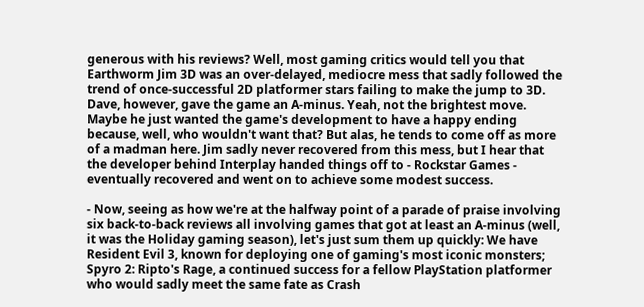generous with his reviews? Well, most gaming critics would tell you that Earthworm Jim 3D was an over-delayed, mediocre mess that sadly followed the trend of once-successful 2D platformer stars failing to make the jump to 3D. Dave, however, gave the game an A-minus. Yeah, not the brightest move. Maybe he just wanted the game's development to have a happy ending because, well, who wouldn't want that? But alas, he tends to come off as more of a madman here. Jim sadly never recovered from this mess, but I hear that the developer behind Interplay handed things off to - Rockstar Games - eventually recovered and went on to achieve some modest success.

- Now, seeing as how we're at the halfway point of a parade of praise involving six back-to-back reviews all involving games that got at least an A-minus (well, it was the Holiday gaming season), let's just sum them up quickly: We have Resident Evil 3, known for deploying one of gaming's most iconic monsters; Spyro 2: Ripto's Rage, a continued success for a fellow PlayStation platformer who would sadly meet the same fate as Crash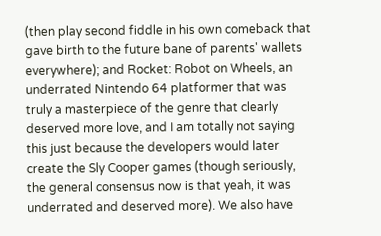(then play second fiddle in his own comeback that gave birth to the future bane of parents' wallets everywhere); and Rocket: Robot on Wheels, an underrated Nintendo 64 platformer that was truly a masterpiece of the genre that clearly deserved more love, and I am totally not saying this just because the developers would later create the Sly Cooper games (though seriously, the general consensus now is that yeah, it was underrated and deserved more). We also have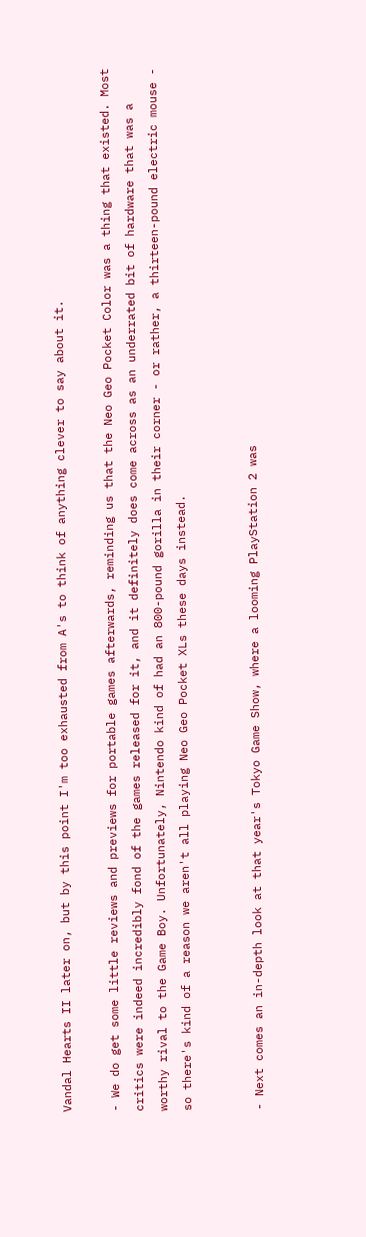Vandal Hearts II later on, but by this point I'm too exhausted from A's to think of anything clever to say about it.

- We do get some little reviews and previews for portable games afterwards, reminding us that the Neo Geo Pocket Color was a thing that existed. Most critics were indeed incredibly fond of the games released for it, and it definitely does come across as an underrated bit of hardware that was a worthy rival to the Game Boy. Unfortunately, Nintendo kind of had an 800-pound gorilla in their corner - or rather, a thirteen-pound electric mouse - so there's kind of a reason we aren't all playing Neo Geo Pocket XLs these days instead.


- Next comes an in-depth look at that year's Tokyo Game Show, where a looming PlayStation 2 was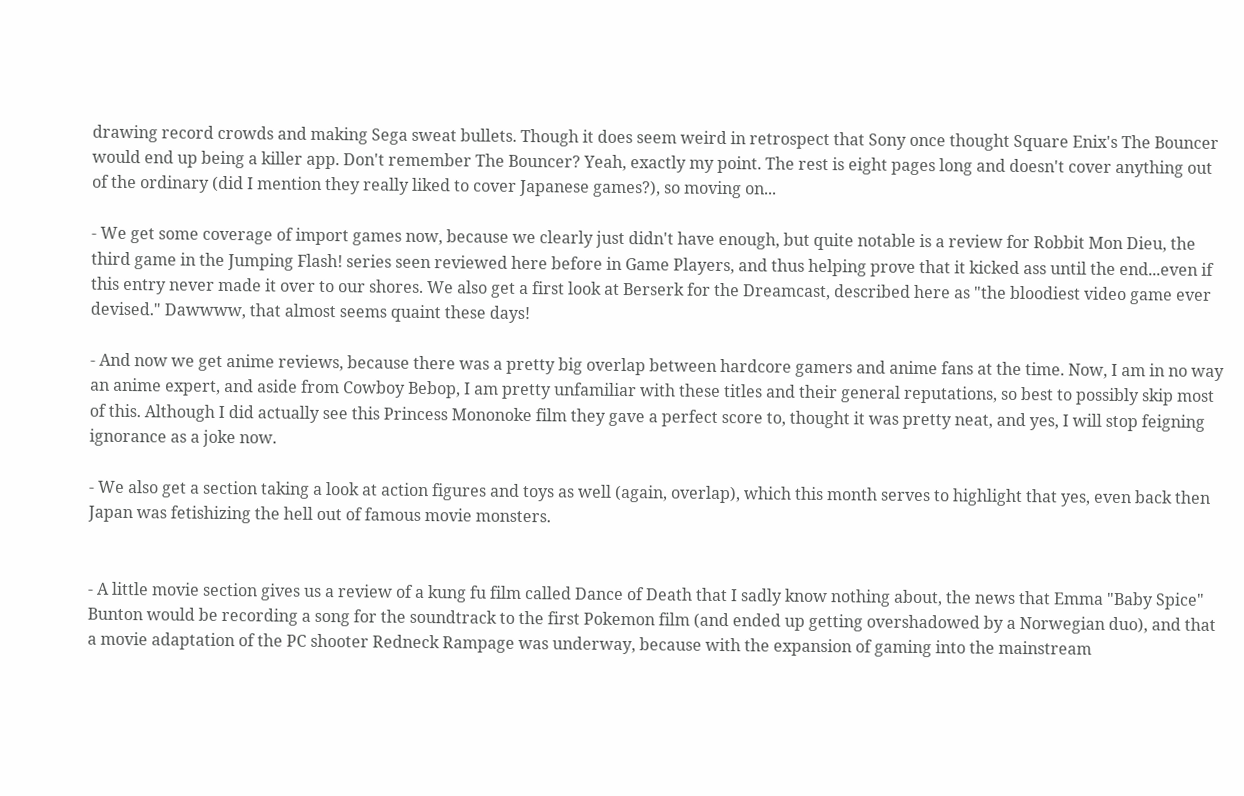drawing record crowds and making Sega sweat bullets. Though it does seem weird in retrospect that Sony once thought Square Enix's The Bouncer would end up being a killer app. Don't remember The Bouncer? Yeah, exactly my point. The rest is eight pages long and doesn't cover anything out of the ordinary (did I mention they really liked to cover Japanese games?), so moving on...

- We get some coverage of import games now, because we clearly just didn't have enough, but quite notable is a review for Robbit Mon Dieu, the third game in the Jumping Flash! series seen reviewed here before in Game Players, and thus helping prove that it kicked ass until the end...even if this entry never made it over to our shores. We also get a first look at Berserk for the Dreamcast, described here as "the bloodiest video game ever devised." Dawwww, that almost seems quaint these days!

- And now we get anime reviews, because there was a pretty big overlap between hardcore gamers and anime fans at the time. Now, I am in no way an anime expert, and aside from Cowboy Bebop, I am pretty unfamiliar with these titles and their general reputations, so best to possibly skip most of this. Although I did actually see this Princess Mononoke film they gave a perfect score to, thought it was pretty neat, and yes, I will stop feigning ignorance as a joke now.

- We also get a section taking a look at action figures and toys as well (again, overlap), which this month serves to highlight that yes, even back then Japan was fetishizing the hell out of famous movie monsters.


- A little movie section gives us a review of a kung fu film called Dance of Death that I sadly know nothing about, the news that Emma "Baby Spice" Bunton would be recording a song for the soundtrack to the first Pokemon film (and ended up getting overshadowed by a Norwegian duo), and that a movie adaptation of the PC shooter Redneck Rampage was underway, because with the expansion of gaming into the mainstream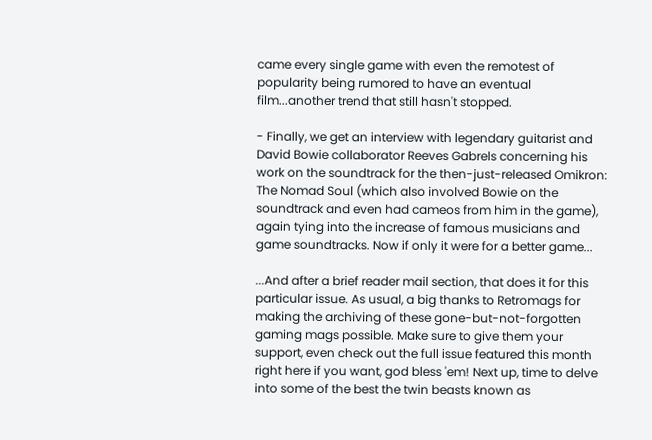came every single game with even the remotest of popularity being rumored to have an eventual film...another trend that still hasn't stopped.

- Finally, we get an interview with legendary guitarist and David Bowie collaborator Reeves Gabrels concerning his work on the soundtrack for the then-just-released Omikron: The Nomad Soul (which also involved Bowie on the soundtrack and even had cameos from him in the game), again tying into the increase of famous musicians and game soundtracks. Now if only it were for a better game...

...And after a brief reader mail section, that does it for this particular issue. As usual, a big thanks to Retromags for making the archiving of these gone-but-not-forgotten gaming mags possible. Make sure to give them your support, even check out the full issue featured this month right here if you want, god bless 'em! Next up, time to delve into some of the best the twin beasts known as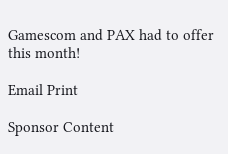Gamescom and PAX had to offer this month!

Email Print

Sponsor Content